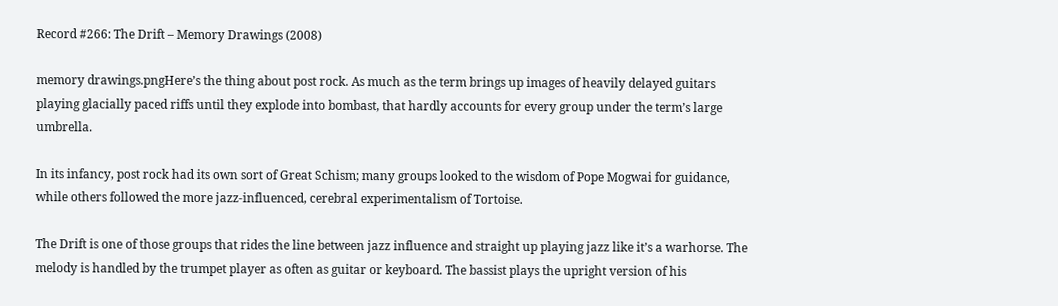Record #266: The Drift – Memory Drawings (2008)

memory drawings.pngHere’s the thing about post rock. As much as the term brings up images of heavily delayed guitars playing glacially paced riffs until they explode into bombast, that hardly accounts for every group under the term’s large umbrella.

In its infancy, post rock had its own sort of Great Schism; many groups looked to the wisdom of Pope Mogwai for guidance, while others followed the more jazz-influenced, cerebral experimentalism of Tortoise.

The Drift is one of those groups that rides the line between jazz influence and straight up playing jazz like it’s a warhorse. The melody is handled by the trumpet player as often as guitar or keyboard. The bassist plays the upright version of his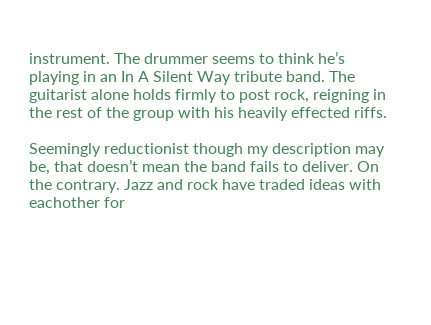instrument. The drummer seems to think he’s playing in an In A Silent Way tribute band. The guitarist alone holds firmly to post rock, reigning in the rest of the group with his heavily effected riffs.

Seemingly reductionist though my description may be, that doesn’t mean the band fails to deliver. On the contrary. Jazz and rock have traded ideas with eachother for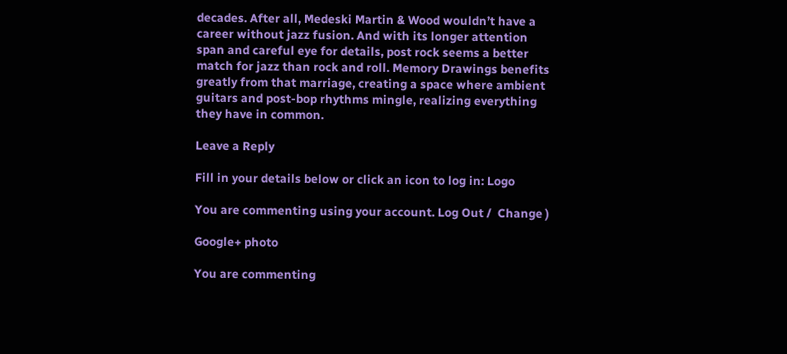decades. After all, Medeski Martin & Wood wouldn’t have a career without jazz fusion. And with its longer attention span and careful eye for details, post rock seems a better match for jazz than rock and roll. Memory Drawings benefits greatly from that marriage, creating a space where ambient guitars and post-bop rhythms mingle, realizing everything they have in common.

Leave a Reply

Fill in your details below or click an icon to log in: Logo

You are commenting using your account. Log Out /  Change )

Google+ photo

You are commenting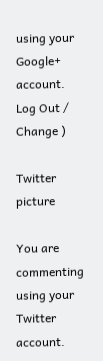using your Google+ account. Log Out /  Change )

Twitter picture

You are commenting using your Twitter account.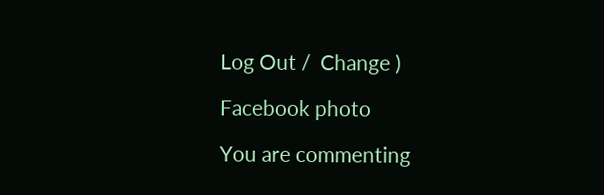Log Out /  Change )

Facebook photo

You are commenting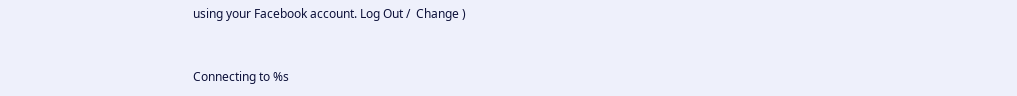using your Facebook account. Log Out /  Change )


Connecting to %s